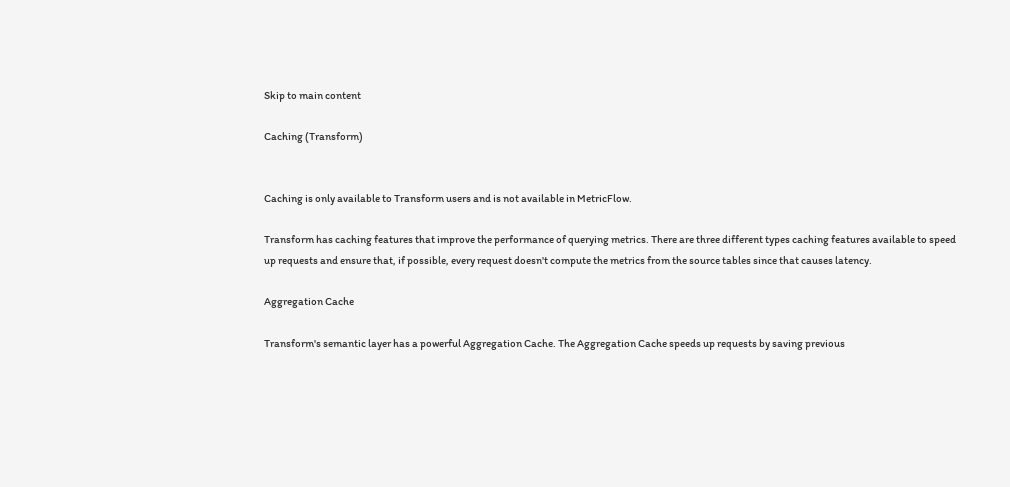Skip to main content

Caching (Transform)


Caching is only available to Transform users and is not available in MetricFlow.

Transform has caching features that improve the performance of querying metrics. There are three different types caching features available to speed up requests and ensure that, if possible, every request doesn't compute the metrics from the source tables since that causes latency.

Aggregation Cache

Transform's semantic layer has a powerful Aggregation Cache. The Aggregation Cache speeds up requests by saving previous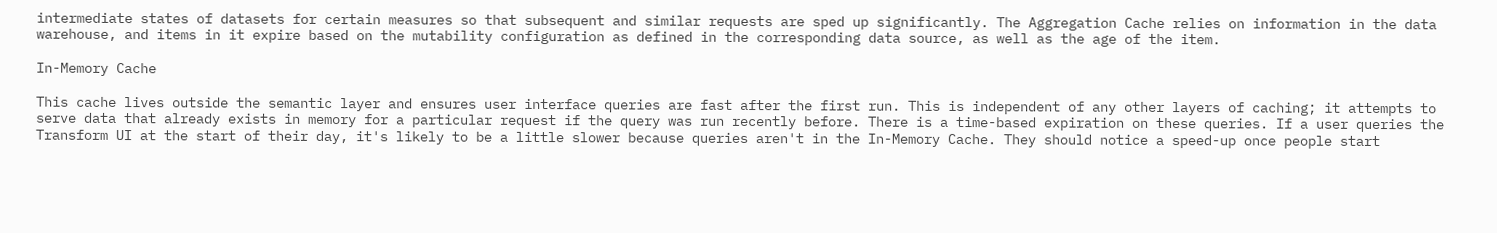intermediate states of datasets for certain measures so that subsequent and similar requests are sped up significantly. The Aggregation Cache relies on information in the data warehouse, and items in it expire based on the mutability configuration as defined in the corresponding data source, as well as the age of the item.

In-Memory Cache

This cache lives outside the semantic layer and ensures user interface queries are fast after the first run. This is independent of any other layers of caching; it attempts to serve data that already exists in memory for a particular request if the query was run recently before. There is a time-based expiration on these queries. If a user queries the Transform UI at the start of their day, it's likely to be a little slower because queries aren't in the In-Memory Cache. They should notice a speed-up once people start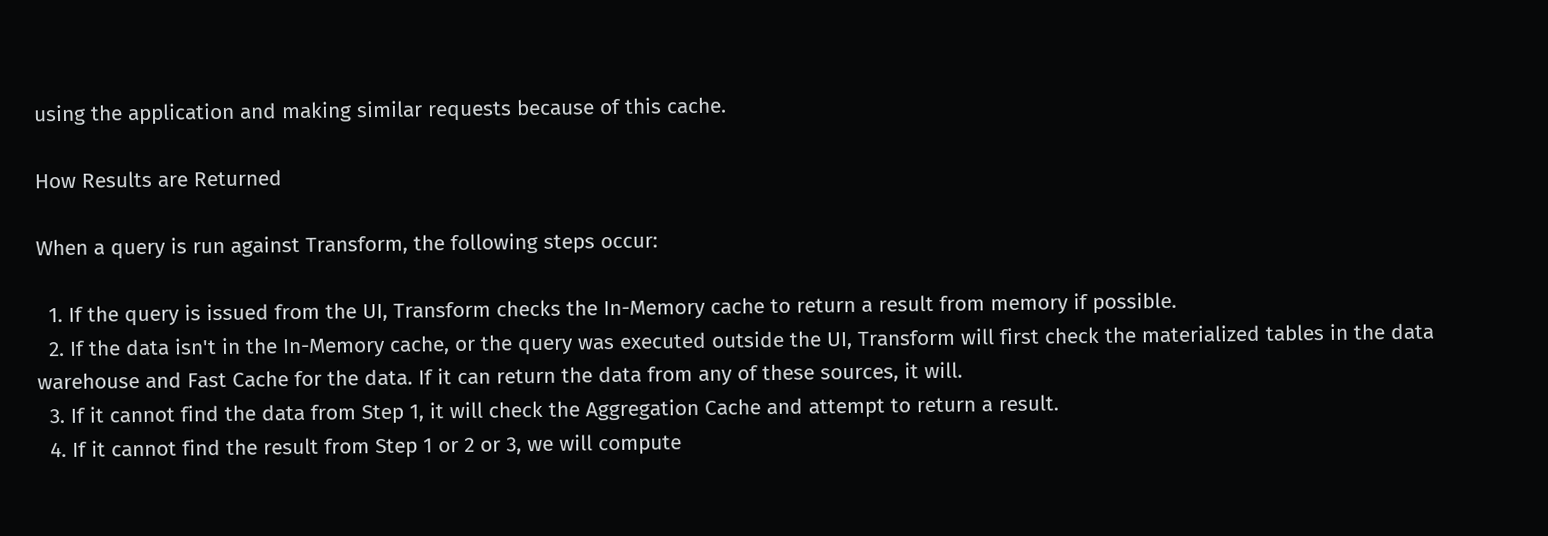using the application and making similar requests because of this cache.

How Results are Returned

When a query is run against Transform, the following steps occur:

  1. If the query is issued from the UI, Transform checks the In-Memory cache to return a result from memory if possible.
  2. If the data isn't in the In-Memory cache, or the query was executed outside the UI, Transform will first check the materialized tables in the data warehouse and Fast Cache for the data. If it can return the data from any of these sources, it will.
  3. If it cannot find the data from Step 1, it will check the Aggregation Cache and attempt to return a result.
  4. If it cannot find the result from Step 1 or 2 or 3, we will compute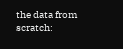the data from scratch: